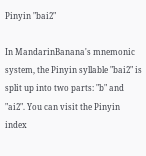Pinyin "bai2"

In MandarinBanana's mnemonic system, the Pinyin syllable "bai2" is split up into two parts: "b" and "ai2". You can visit the Pinyin index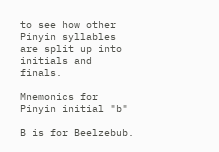to see how other Pinyin syllables are split up into initials and finals.

Mnemonics for Pinyin initial "b"

B is for Beelzebub.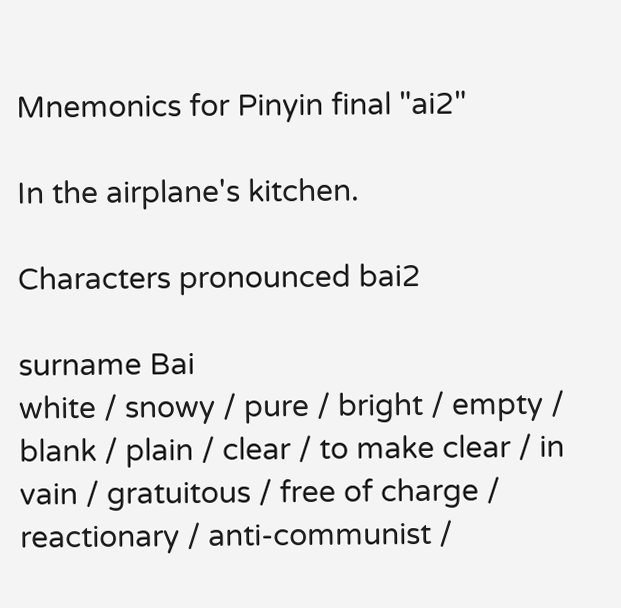Mnemonics for Pinyin final "ai2"

In the airplane's kitchen.

Characters pronounced bai2

surname Bai
white / snowy / pure / bright / empty / blank / plain / clear / to make clear / in vain / gratuitous / free of charge / reactionary / anti-communist /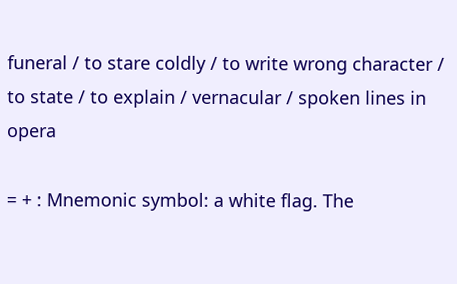funeral / to stare coldly / to write wrong character / to state / to explain / vernacular / spoken lines in opera

= + : Mnemonic symbol: a white flag. The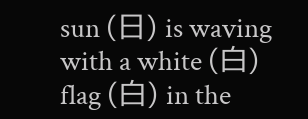sun (日) is waving with a white (白) flag (白) in the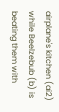airplane's kitchen (ai2) while Beelzebub (b) is beating them with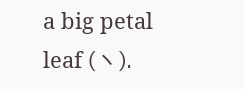a big petal leaf (丶).